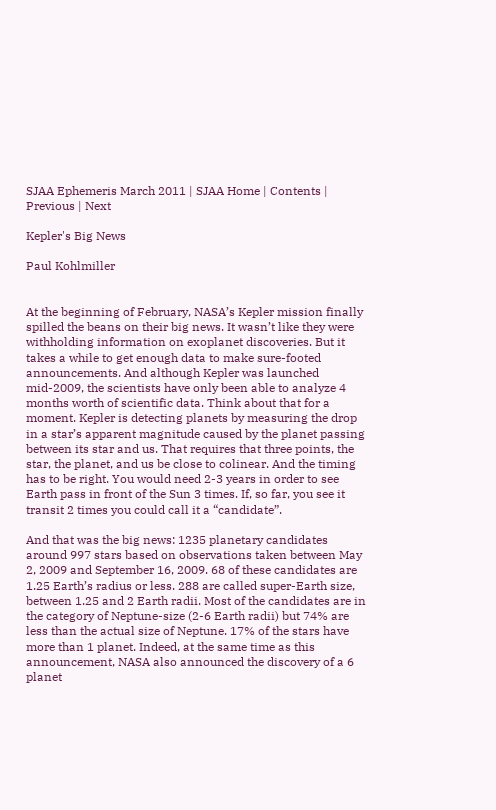SJAA Ephemeris March 2011 | SJAA Home | Contents | Previous | Next

Kepler's Big News

Paul Kohlmiller


At the beginning of February, NASA’s Kepler mission finally spilled the beans on their big news. It wasn’t like they were withholding information on exoplanet discoveries. But it takes a while to get enough data to make sure-footed announcements. And although Kepler was launched mid-2009, the scientists have only been able to analyze 4 months worth of scientific data. Think about that for a moment. Kepler is detecting planets by measuring the drop in a star’s apparent magnitude caused by the planet passing between its star and us. That requires that three points, the star, the planet, and us be close to colinear. And the timing has to be right. You would need 2-3 years in order to see Earth pass in front of the Sun 3 times. If, so far, you see it transit 2 times you could call it a “candidate”.

And that was the big news: 1235 planetary candidates around 997 stars based on observations taken between May 2, 2009 and September 16, 2009. 68 of these candidates are 1.25 Earth’s radius or less. 288 are called super-Earth size, between 1.25 and 2 Earth radii. Most of the candidates are in the category of Neptune-size (2-6 Earth radii) but 74% are less than the actual size of Neptune. 17% of the stars have more than 1 planet. Indeed, at the same time as this announcement, NASA also announced the discovery of a 6 planet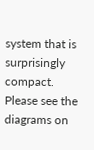system that is surprisingly compact. Please see the diagrams on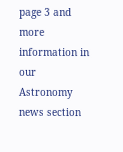page 3 and more information in our Astronomy news section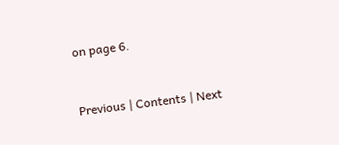on page 6.


Previous | Contents | Next